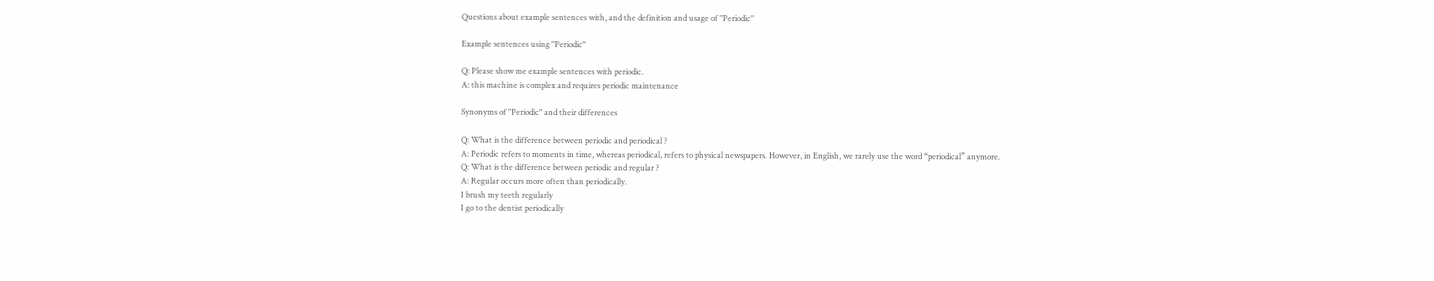Questions about example sentences with, and the definition and usage of "Periodic"

Example sentences using "Periodic"

Q: Please show me example sentences with periodic.
A: this machine is complex and requires periodic maintenance

Synonyms of "Periodic" and their differences

Q: What is the difference between periodic and periodical ?
A: Periodic refers to moments in time, whereas periodical, refers to physical newspapers. However, in English, we rarely use the word “periodical” anymore.
Q: What is the difference between periodic and regular ?
A: Regular occurs more often than periodically.
I brush my teeth regularly
I go to the dentist periodically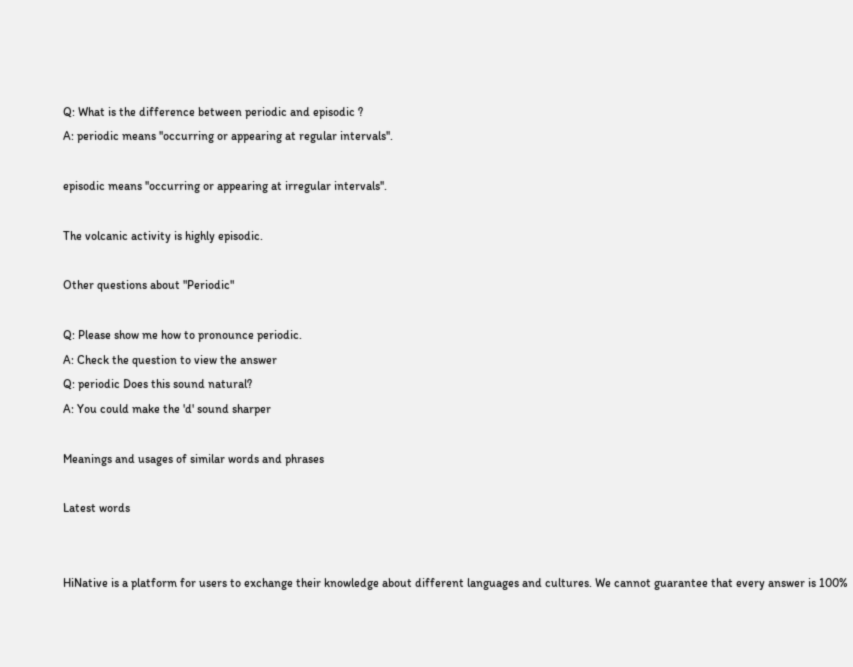Q: What is the difference between periodic and episodic ?
A: periodic means ''occurring or appearing at regular intervals''.

episodic means ''occurring or appearing at irregular intervals''.

The volcanic activity is highly episodic.

Other questions about "Periodic"

Q: Please show me how to pronounce periodic.
A: Check the question to view the answer
Q: periodic Does this sound natural?
A: You could make the 'd' sound sharper

Meanings and usages of similar words and phrases

Latest words


HiNative is a platform for users to exchange their knowledge about different languages and cultures. We cannot guarantee that every answer is 100%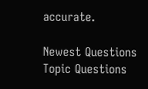accurate.

Newest Questions
Topic Questions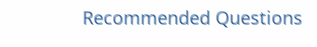Recommended Questions